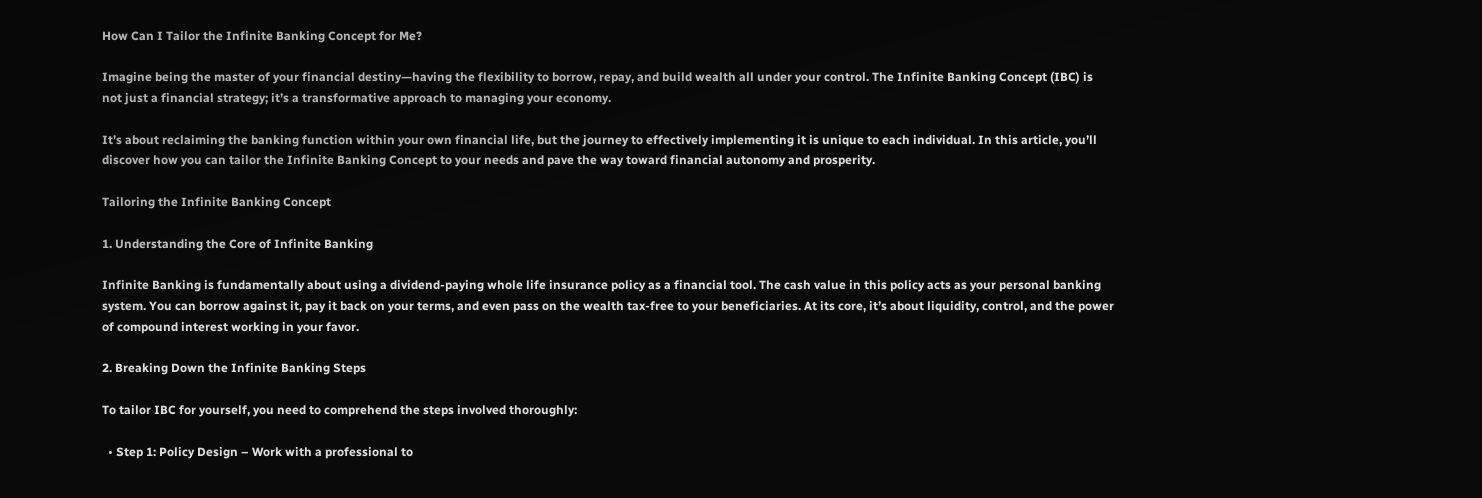How Can I Tailor the Infinite Banking Concept for Me?

Imagine being the master of your financial destiny—having the flexibility to borrow, repay, and build wealth all under your control. The Infinite Banking Concept (IBC) is not just a financial strategy; it’s a transformative approach to managing your economy.

It’s about reclaiming the banking function within your own financial life, but the journey to effectively implementing it is unique to each individual. In this article, you’ll discover how you can tailor the Infinite Banking Concept to your needs and pave the way toward financial autonomy and prosperity.

Tailoring the Infinite Banking Concept

1. Understanding the Core of Infinite Banking

Infinite Banking is fundamentally about using a dividend-paying whole life insurance policy as a financial tool. The cash value in this policy acts as your personal banking system. You can borrow against it, pay it back on your terms, and even pass on the wealth tax-free to your beneficiaries. At its core, it’s about liquidity, control, and the power of compound interest working in your favor.

2. Breaking Down the Infinite Banking Steps

To tailor IBC for yourself, you need to comprehend the steps involved thoroughly:

  • Step 1: Policy Design – Work with a professional to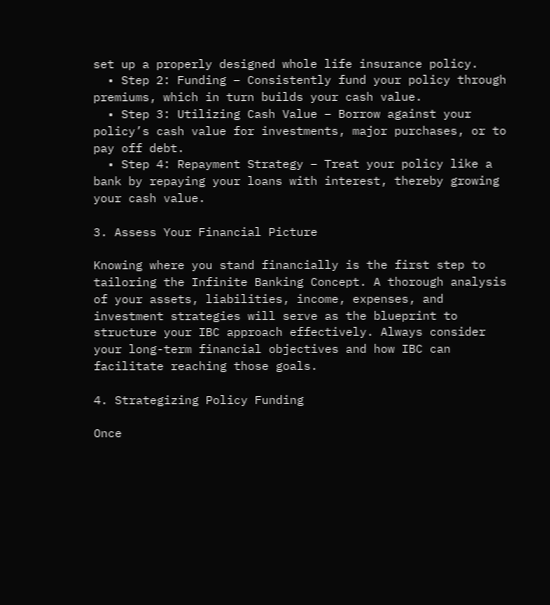set up a properly designed whole life insurance policy.
  • Step 2: Funding – Consistently fund your policy through premiums, which in turn builds your cash value.
  • Step 3: Utilizing Cash Value – Borrow against your policy’s cash value for investments, major purchases, or to pay off debt.
  • Step 4: Repayment Strategy – Treat your policy like a bank by repaying your loans with interest, thereby growing your cash value.

3. Assess Your Financial Picture

Knowing where you stand financially is the first step to tailoring the Infinite Banking Concept. A thorough analysis of your assets, liabilities, income, expenses, and investment strategies will serve as the blueprint to structure your IBC approach effectively. Always consider your long-term financial objectives and how IBC can facilitate reaching those goals.

4. Strategizing Policy Funding

Once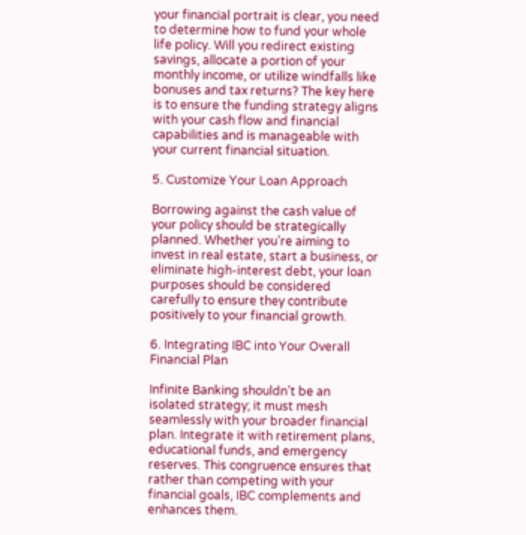your financial portrait is clear, you need to determine how to fund your whole life policy. Will you redirect existing savings, allocate a portion of your monthly income, or utilize windfalls like bonuses and tax returns? The key here is to ensure the funding strategy aligns with your cash flow and financial capabilities and is manageable with your current financial situation.

5. Customize Your Loan Approach

Borrowing against the cash value of your policy should be strategically planned. Whether you’re aiming to invest in real estate, start a business, or eliminate high-interest debt, your loan purposes should be considered carefully to ensure they contribute positively to your financial growth.

6. Integrating IBC into Your Overall Financial Plan

Infinite Banking shouldn’t be an isolated strategy; it must mesh seamlessly with your broader financial plan. Integrate it with retirement plans, educational funds, and emergency reserves. This congruence ensures that rather than competing with your financial goals, IBC complements and enhances them.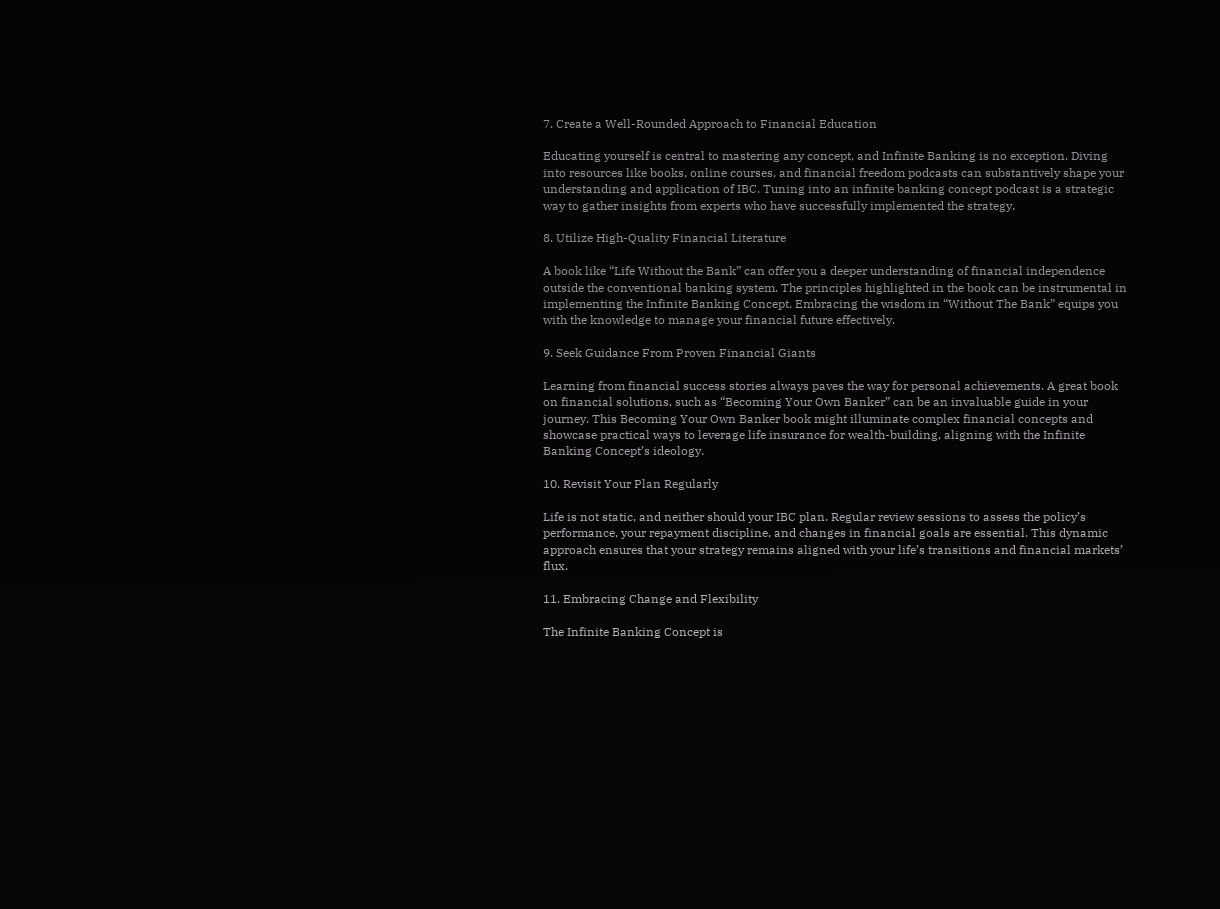7. Create a Well-Rounded Approach to Financial Education

Educating yourself is central to mastering any concept, and Infinite Banking is no exception. Diving into resources like books, online courses, and financial freedom podcasts can substantively shape your understanding and application of IBC. Tuning into an infinite banking concept podcast is a strategic way to gather insights from experts who have successfully implemented the strategy.

8. Utilize High-Quality Financial Literature

A book like “Life Without the Bank” can offer you a deeper understanding of financial independence outside the conventional banking system. The principles highlighted in the book can be instrumental in implementing the Infinite Banking Concept. Embracing the wisdom in “Without The Bank” equips you with the knowledge to manage your financial future effectively.

9. Seek Guidance From Proven Financial Giants

Learning from financial success stories always paves the way for personal achievements. A great book on financial solutions, such as “Becoming Your Own Banker” can be an invaluable guide in your journey. This Becoming Your Own Banker book might illuminate complex financial concepts and showcase practical ways to leverage life insurance for wealth-building, aligning with the Infinite Banking Concept’s ideology.

10. Revisit Your Plan Regularly

Life is not static, and neither should your IBC plan. Regular review sessions to assess the policy’s performance, your repayment discipline, and changes in financial goals are essential. This dynamic approach ensures that your strategy remains aligned with your life’s transitions and financial markets’ flux.

11. Embracing Change and Flexibility

The Infinite Banking Concept is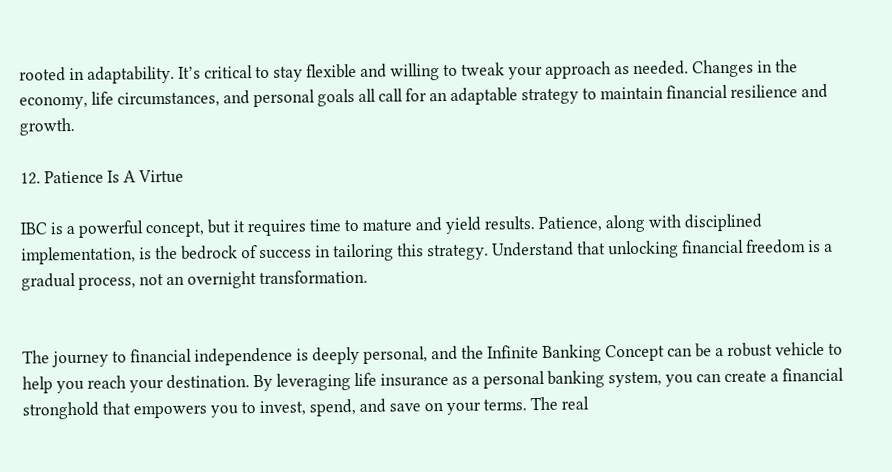rooted in adaptability. It’s critical to stay flexible and willing to tweak your approach as needed. Changes in the economy, life circumstances, and personal goals all call for an adaptable strategy to maintain financial resilience and growth.

12. Patience Is A Virtue

IBC is a powerful concept, but it requires time to mature and yield results. Patience, along with disciplined implementation, is the bedrock of success in tailoring this strategy. Understand that unlocking financial freedom is a gradual process, not an overnight transformation.


The journey to financial independence is deeply personal, and the Infinite Banking Concept can be a robust vehicle to help you reach your destination. By leveraging life insurance as a personal banking system, you can create a financial stronghold that empowers you to invest, spend, and save on your terms. The real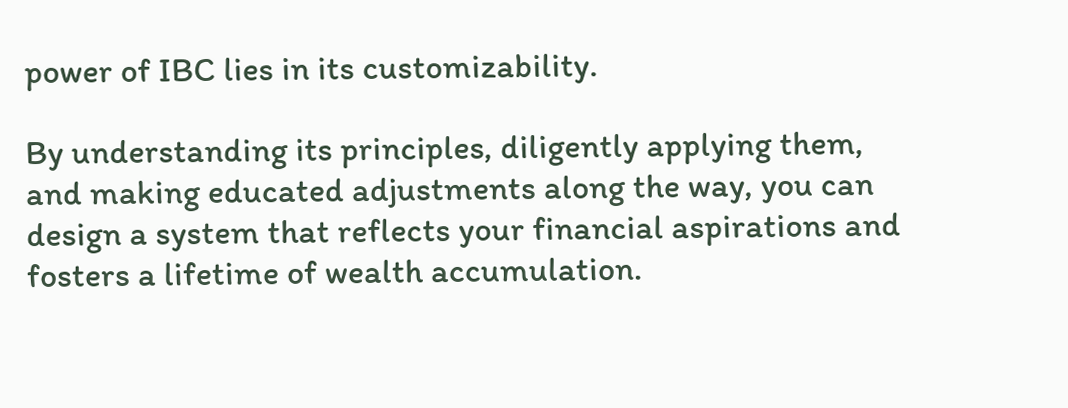power of IBC lies in its customizability.

By understanding its principles, diligently applying them, and making educated adjustments along the way, you can design a system that reflects your financial aspirations and fosters a lifetime of wealth accumulation.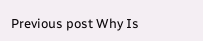Previous post Why Is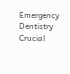Emergency Dentistry Crucial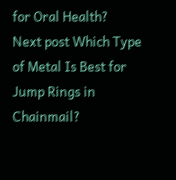for Oral Health?
Next post Which Type of Metal Is Best for Jump Rings in Chainmail?